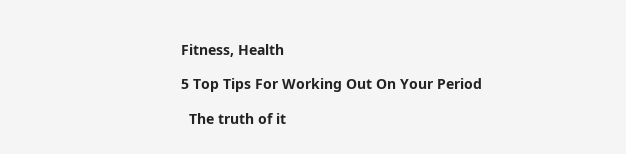Fitness, Health

5 Top Tips For Working Out On Your Period

  The truth of it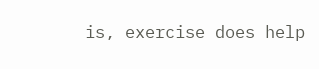is, exercise does help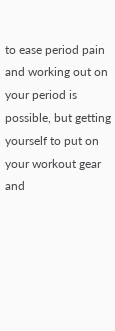to ease period pain and working out on your period is possible, but getting yourself to put on your workout gear and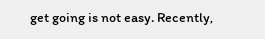get going is not easy. Recently,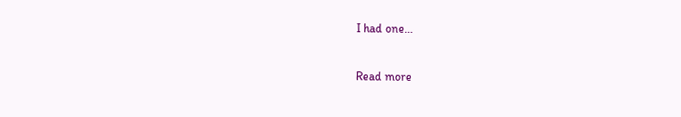I had one…

Read more